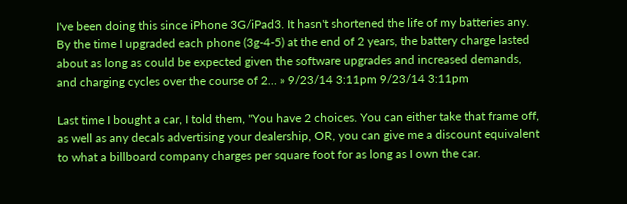I've been doing this since iPhone 3G/iPad3. It hasn't shortened the life of my batteries any. By the time I upgraded each phone (3g-4-5) at the end of 2 years, the battery charge lasted about as long as could be expected given the software upgrades and increased demands, and charging cycles over the course of 2… » 9/23/14 3:11pm 9/23/14 3:11pm

Last time I bought a car, I told them, "You have 2 choices. You can either take that frame off, as well as any decals advertising your dealership, OR, you can give me a discount equivalent to what a billboard company charges per square foot for as long as I own the car.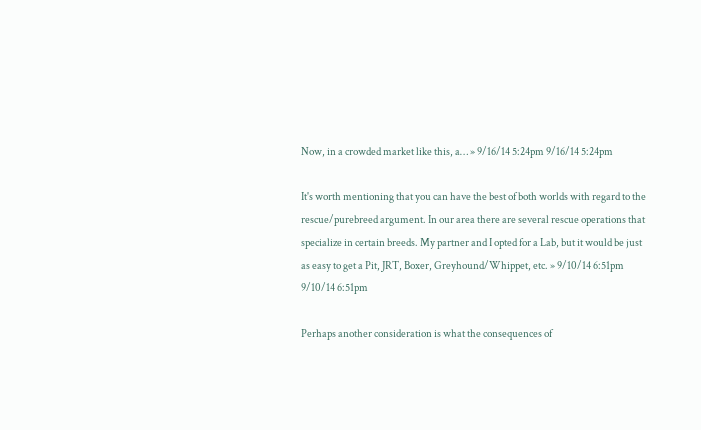Now, in a crowded market like this, a… » 9/16/14 5:24pm 9/16/14 5:24pm

It's worth mentioning that you can have the best of both worlds with regard to the rescue/purebreed argument. In our area there are several rescue operations that specialize in certain breeds. My partner and I opted for a Lab, but it would be just as easy to get a Pit, JRT, Boxer, Greyhound/Whippet, etc. » 9/10/14 6:51pm 9/10/14 6:51pm

Perhaps another consideration is what the consequences of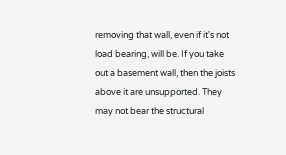removing that wall, even if it's not load bearing, will be. If you take out a basement wall, then the joists above it are unsupported. They may not bear the structural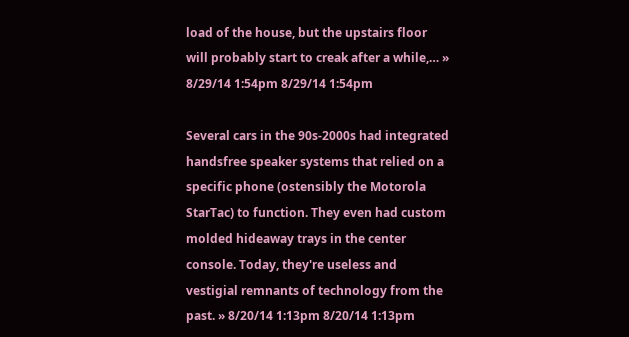load of the house, but the upstairs floor will probably start to creak after a while,… » 8/29/14 1:54pm 8/29/14 1:54pm

Several cars in the 90s-2000s had integrated handsfree speaker systems that relied on a specific phone (ostensibly the Motorola StarTac) to function. They even had custom molded hideaway trays in the center console. Today, they're useless and vestigial remnants of technology from the past. » 8/20/14 1:13pm 8/20/14 1:13pm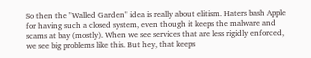So then the "Walled Garden" idea is really about elitism. Haters bash Apple for having such a closed system, even though it keeps the malware and scams at bay (mostly). When we see services that are less rigidly enforced, we see big problems like this. But hey, that keeps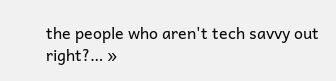the people who aren't tech savvy out right?… »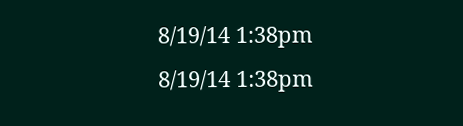8/19/14 1:38pm 8/19/14 1:38pm